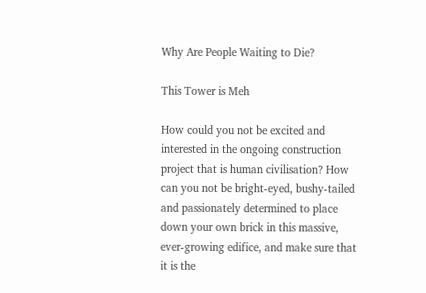Why Are People Waiting to Die?

This Tower is Meh

How could you not be excited and interested in the ongoing construction project that is human civilisation? How can you not be bright-eyed, bushy-tailed and passionately determined to place down your own brick in this massive, ever-growing edifice, and make sure that it is the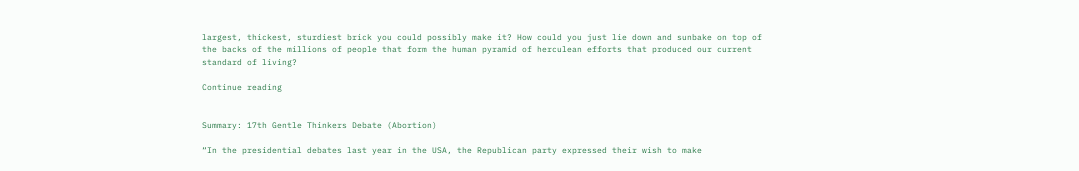largest, thickest, sturdiest brick you could possibly make it? How could you just lie down and sunbake on top of the backs of the millions of people that form the human pyramid of herculean efforts that produced our current standard of living?

Continue reading


Summary: 17th Gentle Thinkers Debate (Abortion)

“In the presidential debates last year in the USA, the Republican party expressed their wish to make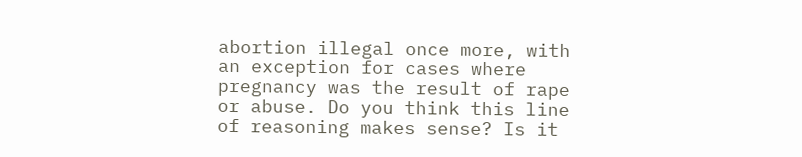abortion illegal once more, with an exception for cases where pregnancy was the result of rape or abuse. Do you think this line of reasoning makes sense? Is it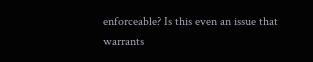enforceable? Is this even an issue that warrants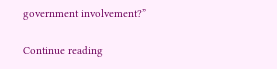government involvement?”

Continue reading